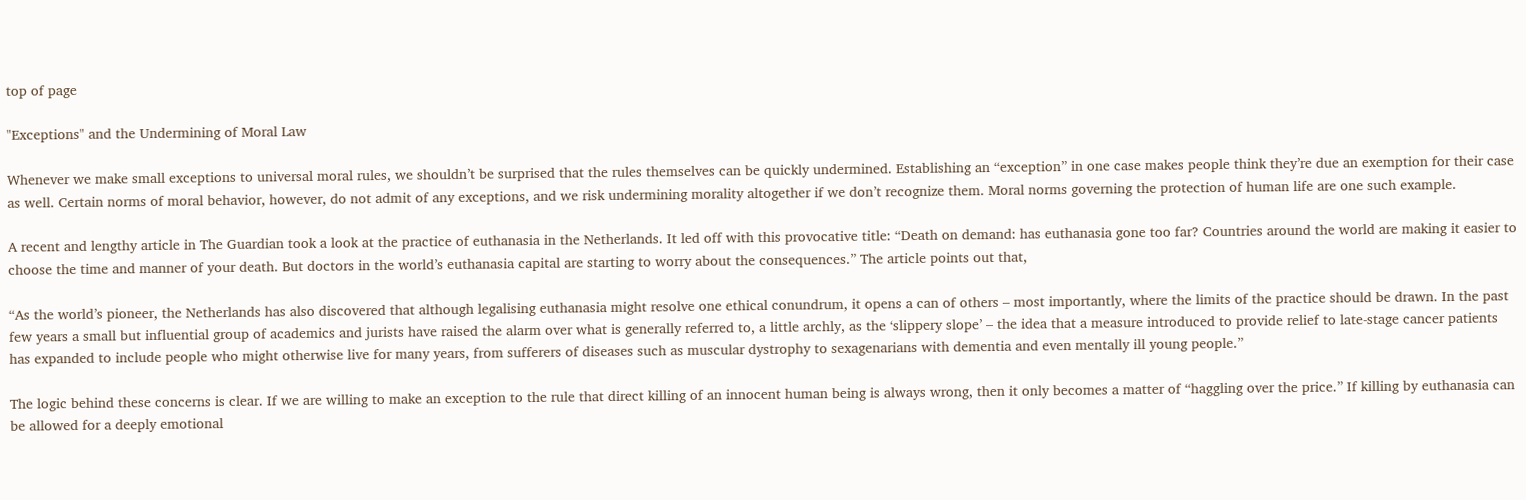top of page

"Exceptions" and the Undermining of Moral Law

Whenever we make small exceptions to universal moral rules, we shouldn’t be surprised that the rules themselves can be quickly undermined. Establishing an “exception” in one case makes people think they’re due an exemption for their case as well. Certain norms of moral behavior, however, do not admit of any exceptions, and we risk undermining morality altogether if we don’t recognize them. Moral norms governing the protection of human life are one such example.

A recent and lengthy article in The Guardian took a look at the practice of euthanasia in the Netherlands. It led off with this provocative title: “Death on demand: has euthanasia gone too far? Countries around the world are making it easier to choose the time and manner of your death. But doctors in the world’s euthanasia capital are starting to worry about the consequences.” The article points out that,

“As the world’s pioneer, the Netherlands has also discovered that although legalising euthanasia might resolve one ethical conundrum, it opens a can of others – most importantly, where the limits of the practice should be drawn. In the past few years a small but influential group of academics and jurists have raised the alarm over what is generally referred to, a little archly, as the ‘slippery slope’ – the idea that a measure introduced to provide relief to late-stage cancer patients has expanded to include people who might otherwise live for many years, from sufferers of diseases such as muscular dystrophy to sexagenarians with dementia and even mentally ill young people.”

The logic behind these concerns is clear. If we are willing to make an exception to the rule that direct killing of an innocent human being is always wrong, then it only becomes a matter of “haggling over the price.” If killing by euthanasia can be allowed for a deeply emotional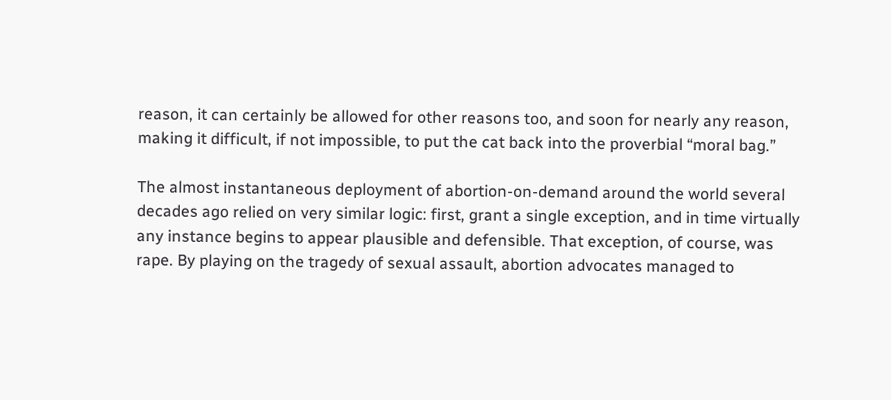reason, it can certainly be allowed for other reasons too, and soon for nearly any reason, making it difficult, if not impossible, to put the cat back into the proverbial “moral bag.”

The almost instantaneous deployment of abortion-on-demand around the world several decades ago relied on very similar logic: first, grant a single exception, and in time virtually any instance begins to appear plausible and defensible. That exception, of course, was rape. By playing on the tragedy of sexual assault, abortion advocates managed to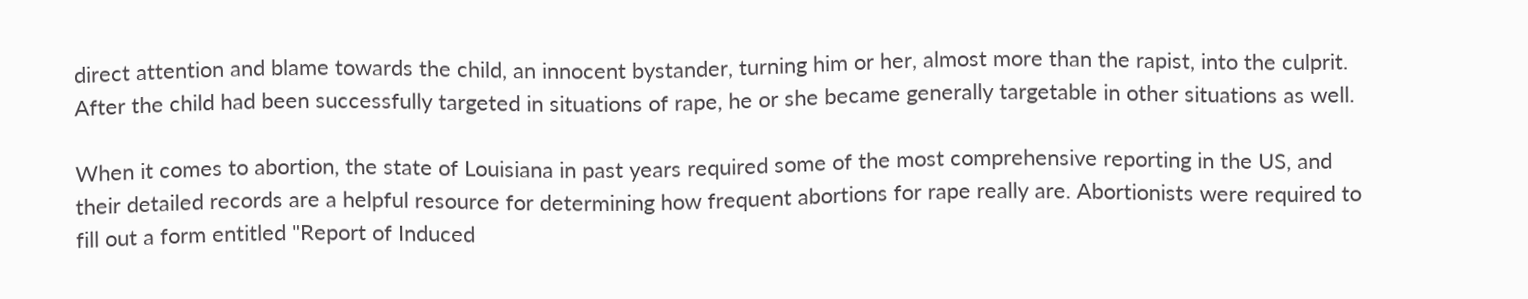direct attention and blame towards the child, an innocent bystander, turning him or her, almost more than the rapist, into the culprit. After the child had been successfully targeted in situations of rape, he or she became generally targetable in other situations as well.

When it comes to abortion, the state of Louisiana in past years required some of the most comprehensive reporting in the US, and their detailed records are a helpful resource for determining how frequent abortions for rape really are. Abortionists were required to fill out a form entitled "Report of Induced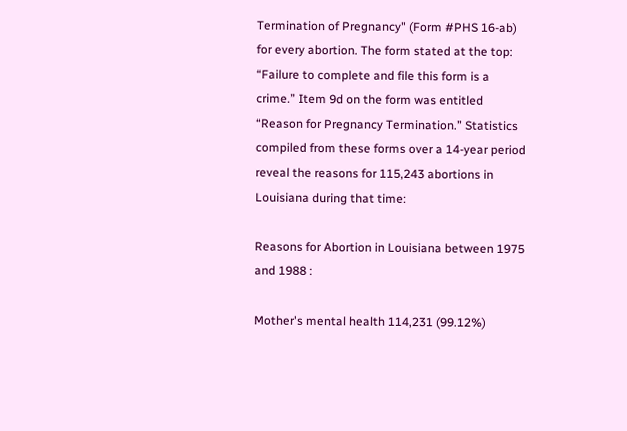Termination of Pregnancy" (Form #PHS 16-ab) for every abortion. The form stated at the top: “Failure to complete and file this form is a crime.” Item 9d on the form was entitled “Reason for Pregnancy Termination.” Statistics compiled from these forms over a 14-year period reveal the reasons for 115,243 abortions in Louisiana during that time:

Reasons for Abortion in Louisiana between 1975 and 1988 :

Mother's mental health 114,231 (99.12%)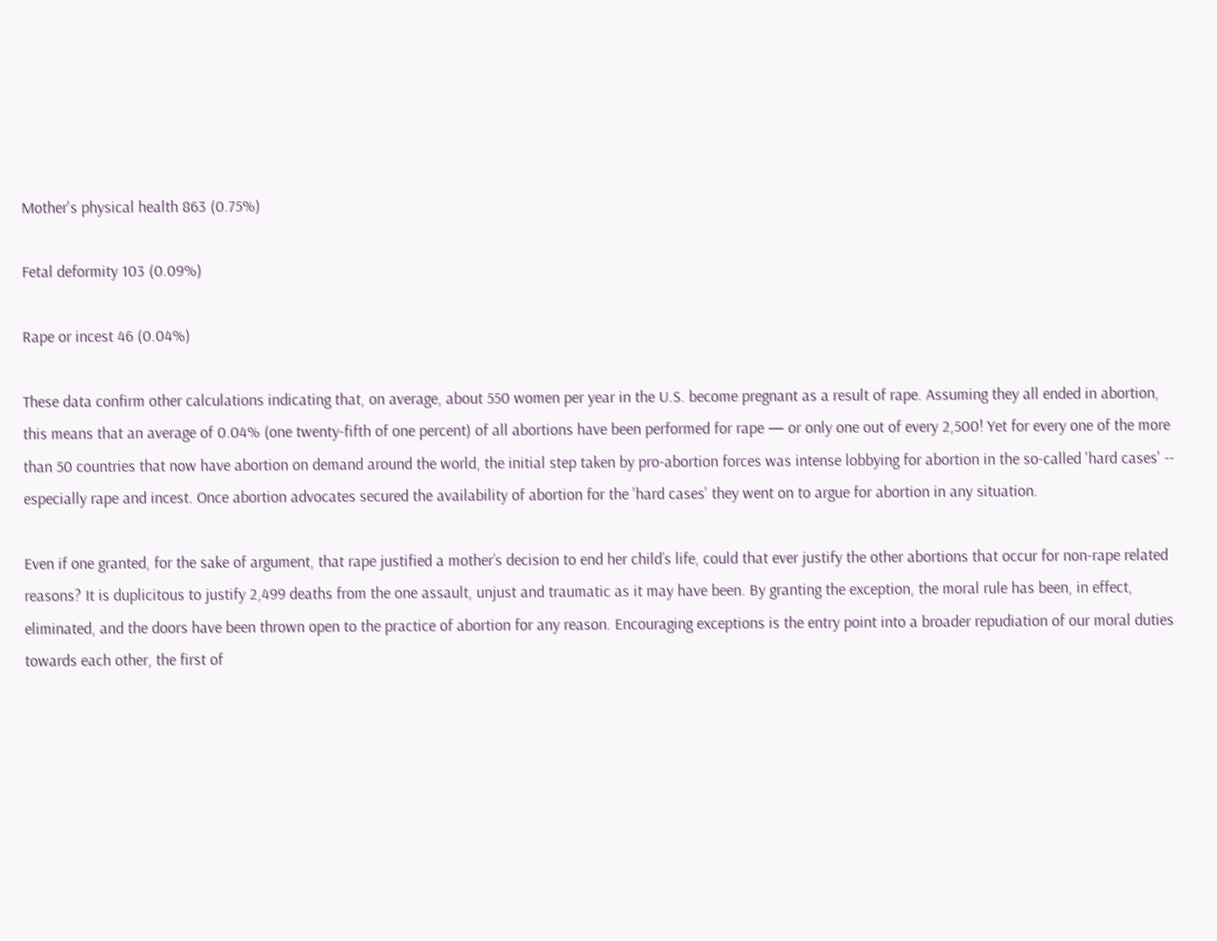Mother's physical health 863 (0.75%)

Fetal deformity 103 (0.09%)

Rape or incest 46 (0.04%)

These data confirm other calculations indicating that, on average, about 550 women per year in the U.S. become pregnant as a result of rape. Assuming they all ended in abortion, this means that an average of 0.04% (one twenty-fifth of one percent) of all abortions have been performed for rape — or only one out of every 2,500! Yet for every one of the more than 50 countries that now have abortion on demand around the world, the initial step taken by pro-abortion forces was intense lobbying for abortion in the so-called 'hard cases' -- especially rape and incest. Once abortion advocates secured the availability of abortion for the 'hard cases' they went on to argue for abortion in any situation.

Even if one granted, for the sake of argument, that rape justified a mother’s decision to end her child’s life, could that ever justify the other abortions that occur for non-rape related reasons? It is duplicitous to justify 2,499 deaths from the one assault, unjust and traumatic as it may have been. By granting the exception, the moral rule has been, in effect, eliminated, and the doors have been thrown open to the practice of abortion for any reason. Encouraging exceptions is the entry point into a broader repudiation of our moral duties towards each other, the first of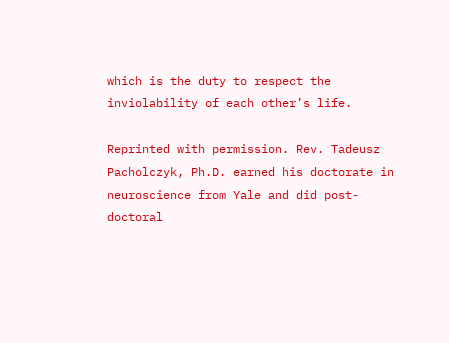which is the duty to respect the inviolability of each other’s life.

Reprinted with permission. Rev. Tadeusz Pacholczyk, Ph.D. earned his doctorate in neuroscience from Yale and did post-doctoral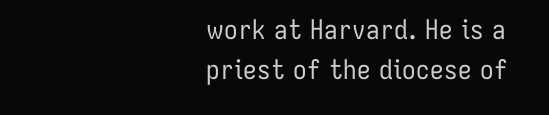work at Harvard. He is a priest of the diocese of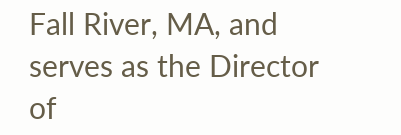Fall River, MA, and serves as the Director of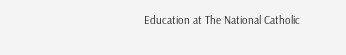Education at The National Catholic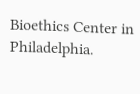Bioethics Center in Philadelphia.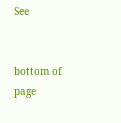See


bottom of page